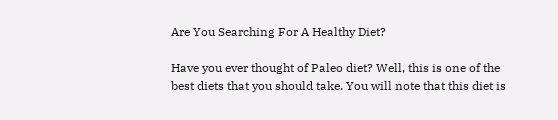Are You Searching For A Healthy Diet?

Have you ever thought of Paleo diet? Well, this is one of the best diets that you should take. You will note that this diet is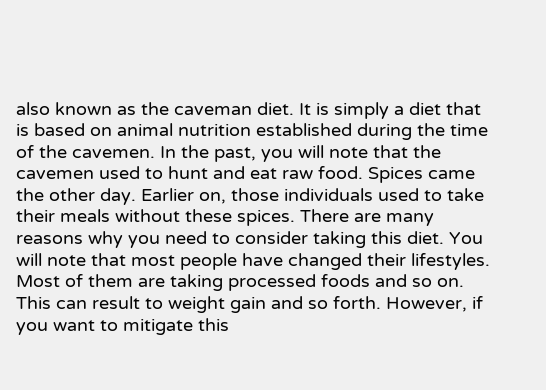also known as the caveman diet. It is simply a diet that is based on animal nutrition established during the time of the cavemen. In the past, you will note that the cavemen used to hunt and eat raw food. Spices came the other day. Earlier on, those individuals used to take their meals without these spices. There are many reasons why you need to consider taking this diet. You will note that most people have changed their lifestyles. Most of them are taking processed foods and so on. This can result to weight gain and so forth. However, if you want to mitigate this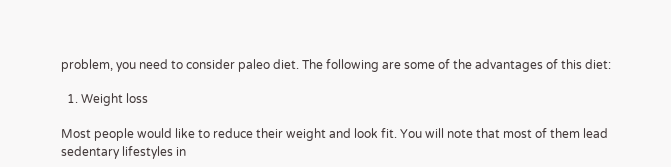problem, you need to consider paleo diet. The following are some of the advantages of this diet:

  1. Weight loss

Most people would like to reduce their weight and look fit. You will note that most of them lead sedentary lifestyles in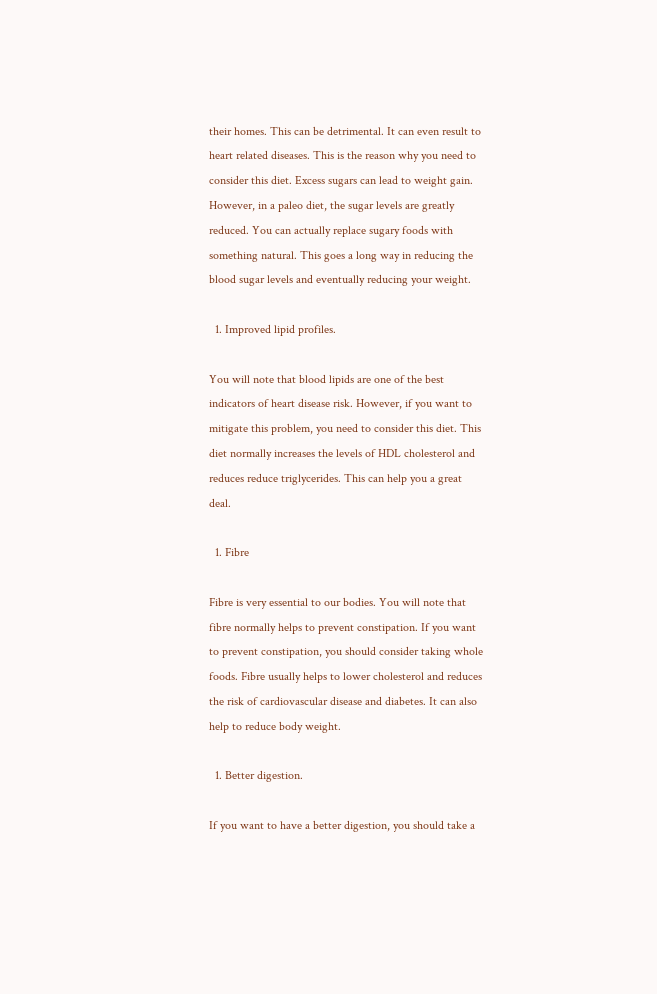their homes. This can be detrimental. It can even result to heart related diseases. This is the reason why you need to consider this diet. Excess sugars can lead to weight gain. However, in a paleo diet, the sugar levels are greatly reduced. You can actually replace sugary foods with something natural. This goes a long way in reducing the blood sugar levels and eventually reducing your weight.

  1. Improved lipid profiles.

You will note that blood lipids are one of the best indicators of heart disease risk. However, if you want to mitigate this problem, you need to consider this diet. This diet normally increases the levels of HDL cholesterol and reduces reduce triglycerides. This can help you a great deal.

  1. Fibre

Fibre is very essential to our bodies. You will note that fibre normally helps to prevent constipation. If you want to prevent constipation, you should consider taking whole foods. Fibre usually helps to lower cholesterol and reduces the risk of cardiovascular disease and diabetes. It can also help to reduce body weight.

  1. Better digestion.

If you want to have a better digestion, you should take a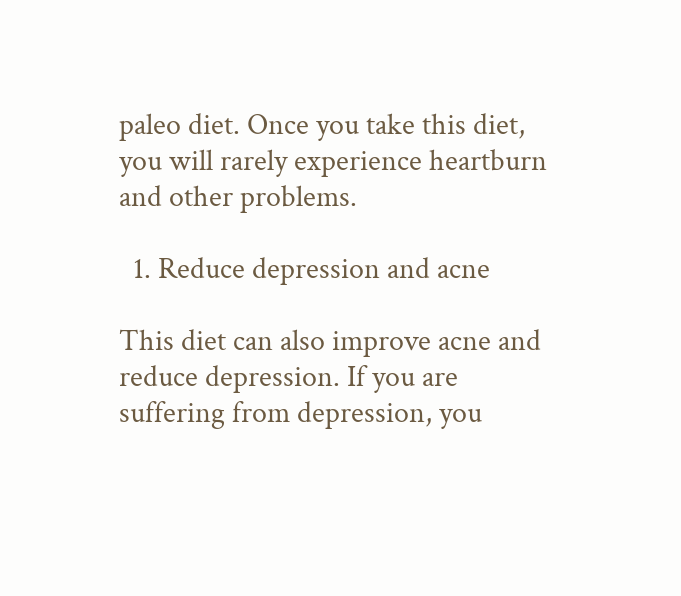paleo diet. Once you take this diet, you will rarely experience heartburn and other problems.

  1. Reduce depression and acne

This diet can also improve acne and reduce depression. If you are suffering from depression, you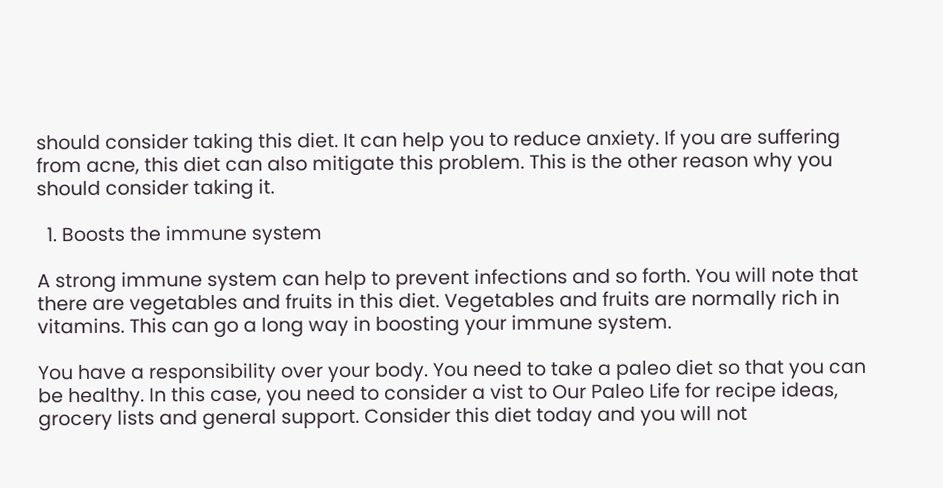should consider taking this diet. It can help you to reduce anxiety. If you are suffering from acne, this diet can also mitigate this problem. This is the other reason why you should consider taking it.

  1. Boosts the immune system

A strong immune system can help to prevent infections and so forth. You will note that there are vegetables and fruits in this diet. Vegetables and fruits are normally rich in vitamins. This can go a long way in boosting your immune system.

You have a responsibility over your body. You need to take a paleo diet so that you can be healthy. In this case, you need to consider a vist to Our Paleo Life for recipe ideas, grocery lists and general support. Consider this diet today and you will not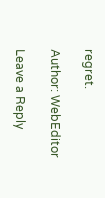regret.

Author: WebEditor

Leave a Reply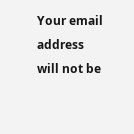Your email address will not be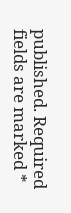published. Required fields are marked *